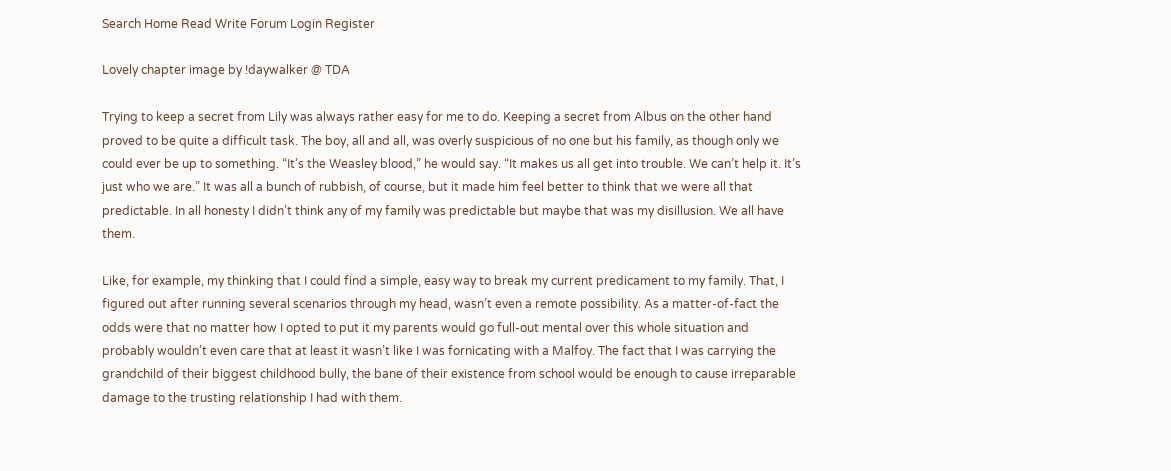Search Home Read Write Forum Login Register

Lovely chapter image by !daywalker @ TDA

Trying to keep a secret from Lily was always rather easy for me to do. Keeping a secret from Albus on the other hand proved to be quite a difficult task. The boy, all and all, was overly suspicious of no one but his family, as though only we could ever be up to something. “It’s the Weasley blood,” he would say. “It makes us all get into trouble. We can’t help it. It’s just who we are.” It was all a bunch of rubbish, of course, but it made him feel better to think that we were all that predictable. In all honesty I didn’t think any of my family was predictable but maybe that was my disillusion. We all have them.

Like, for example, my thinking that I could find a simple, easy way to break my current predicament to my family. That, I figured out after running several scenarios through my head, wasn’t even a remote possibility. As a matter-of-fact the odds were that no matter how I opted to put it my parents would go full-out mental over this whole situation and probably wouldn’t even care that at least it wasn’t like I was fornicating with a Malfoy. The fact that I was carrying the grandchild of their biggest childhood bully, the bane of their existence from school would be enough to cause irreparable damage to the trusting relationship I had with them.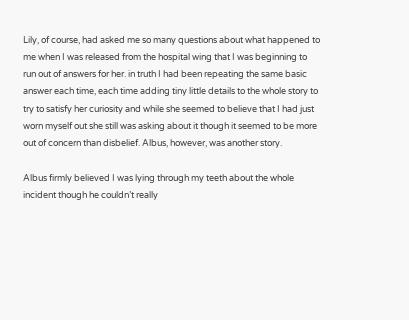Lily, of course, had asked me so many questions about what happened to me when I was released from the hospital wing that I was beginning to run out of answers for her. in truth I had been repeating the same basic answer each time, each time adding tiny little details to the whole story to try to satisfy her curiosity and while she seemed to believe that I had just worn myself out she still was asking about it though it seemed to be more out of concern than disbelief. Albus, however, was another story.

Albus firmly believed I was lying through my teeth about the whole incident though he couldn’t really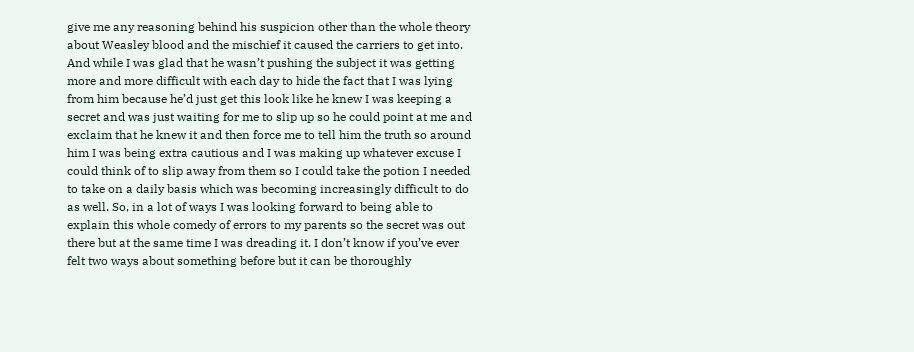give me any reasoning behind his suspicion other than the whole theory about Weasley blood and the mischief it caused the carriers to get into. And while I was glad that he wasn’t pushing the subject it was getting more and more difficult with each day to hide the fact that I was lying from him because he’d just get this look like he knew I was keeping a secret and was just waiting for me to slip up so he could point at me and exclaim that he knew it and then force me to tell him the truth so around him I was being extra cautious and I was making up whatever excuse I could think of to slip away from them so I could take the potion I needed to take on a daily basis which was becoming increasingly difficult to do as well. So, in a lot of ways I was looking forward to being able to explain this whole comedy of errors to my parents so the secret was out there but at the same time I was dreading it. I don’t know if you’ve ever felt two ways about something before but it can be thoroughly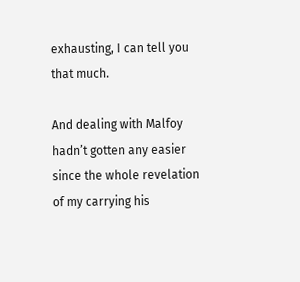exhausting, I can tell you that much.

And dealing with Malfoy hadn’t gotten any easier since the whole revelation of my carrying his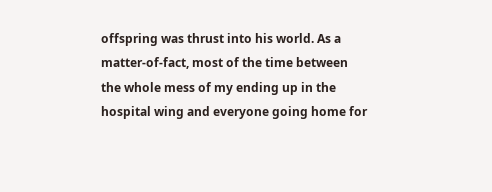offspring was thrust into his world. As a matter-of-fact, most of the time between the whole mess of my ending up in the hospital wing and everyone going home for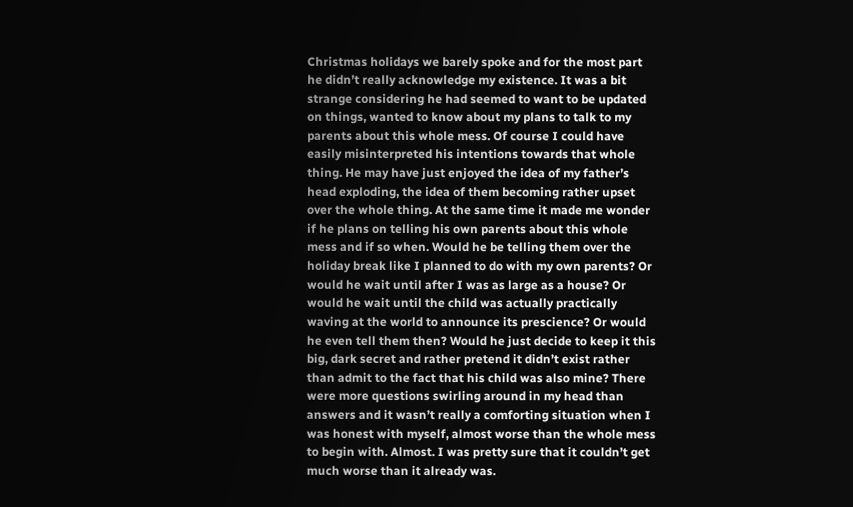Christmas holidays we barely spoke and for the most part he didn’t really acknowledge my existence. It was a bit strange considering he had seemed to want to be updated on things, wanted to know about my plans to talk to my parents about this whole mess. Of course I could have easily misinterpreted his intentions towards that whole thing. He may have just enjoyed the idea of my father’s head exploding, the idea of them becoming rather upset over the whole thing. At the same time it made me wonder if he plans on telling his own parents about this whole mess and if so when. Would he be telling them over the holiday break like I planned to do with my own parents? Or would he wait until after I was as large as a house? Or would he wait until the child was actually practically waving at the world to announce its prescience? Or would he even tell them then? Would he just decide to keep it this big, dark secret and rather pretend it didn’t exist rather than admit to the fact that his child was also mine? There were more questions swirling around in my head than answers and it wasn’t really a comforting situation when I was honest with myself, almost worse than the whole mess to begin with. Almost. I was pretty sure that it couldn’t get much worse than it already was.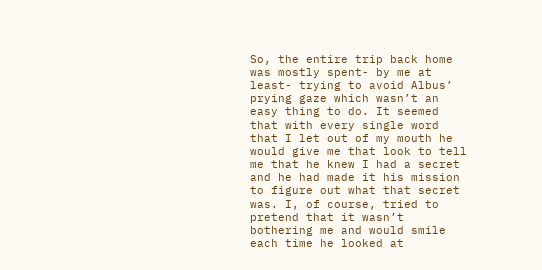So, the entire trip back home was mostly spent- by me at least- trying to avoid Albus’ prying gaze which wasn’t an easy thing to do. It seemed that with every single word that I let out of my mouth he would give me that look to tell me that he knew I had a secret and he had made it his mission to figure out what that secret was. I, of course, tried to pretend that it wasn’t bothering me and would smile each time he looked at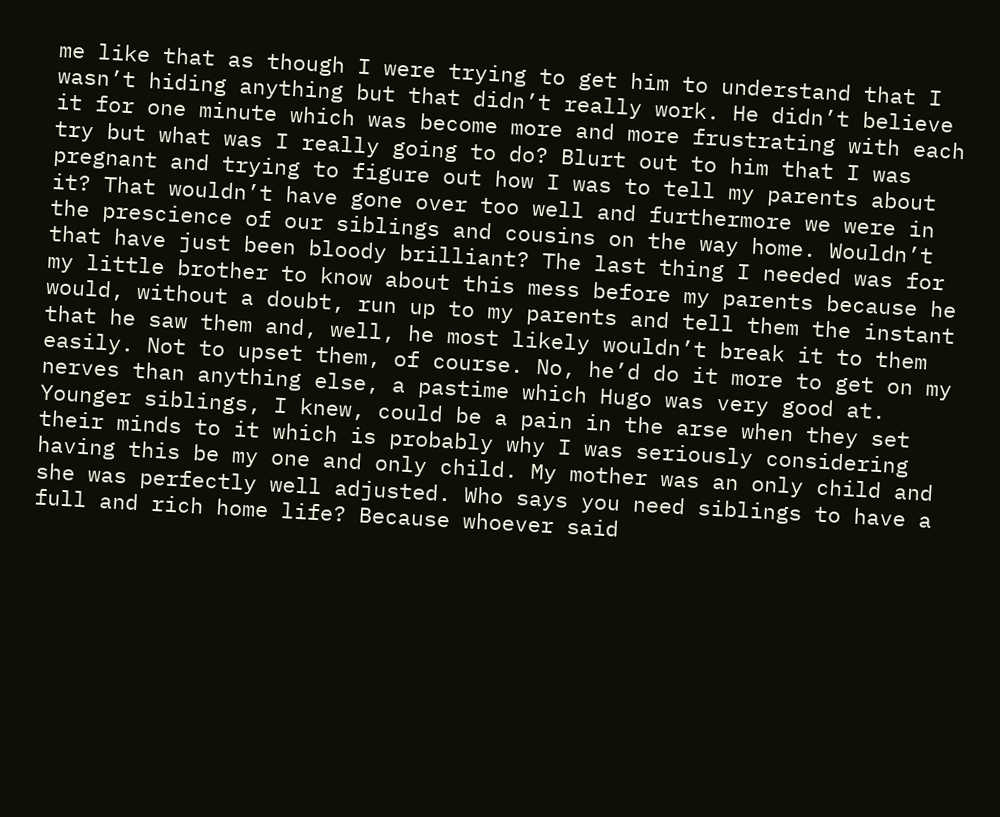me like that as though I were trying to get him to understand that I wasn’t hiding anything but that didn’t really work. He didn’t believe it for one minute which was become more and more frustrating with each try but what was I really going to do? Blurt out to him that I was pregnant and trying to figure out how I was to tell my parents about it? That wouldn’t have gone over too well and furthermore we were in the prescience of our siblings and cousins on the way home. Wouldn’t that have just been bloody brilliant? The last thing I needed was for my little brother to know about this mess before my parents because he would, without a doubt, run up to my parents and tell them the instant that he saw them and, well, he most likely wouldn’t break it to them easily. Not to upset them, of course. No, he’d do it more to get on my nerves than anything else, a pastime which Hugo was very good at. Younger siblings, I knew, could be a pain in the arse when they set their minds to it which is probably why I was seriously considering having this be my one and only child. My mother was an only child and she was perfectly well adjusted. Who says you need siblings to have a full and rich home life? Because whoever said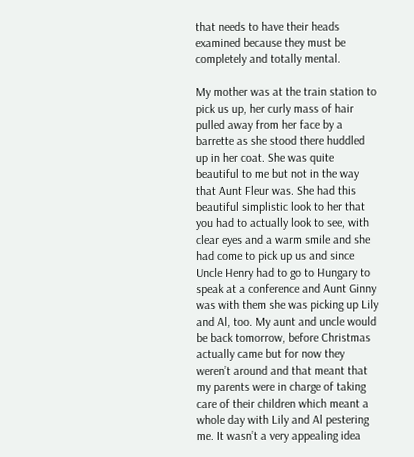that needs to have their heads examined because they must be completely and totally mental.

My mother was at the train station to pick us up, her curly mass of hair pulled away from her face by a barrette as she stood there huddled up in her coat. She was quite beautiful to me but not in the way that Aunt Fleur was. She had this beautiful simplistic look to her that you had to actually look to see, with clear eyes and a warm smile and she had come to pick up us and since Uncle Henry had to go to Hungary to speak at a conference and Aunt Ginny was with them she was picking up Lily and Al, too. My aunt and uncle would be back tomorrow, before Christmas actually came but for now they weren’t around and that meant that my parents were in charge of taking care of their children which meant a whole day with Lily and Al pestering me. It wasn’t a very appealing idea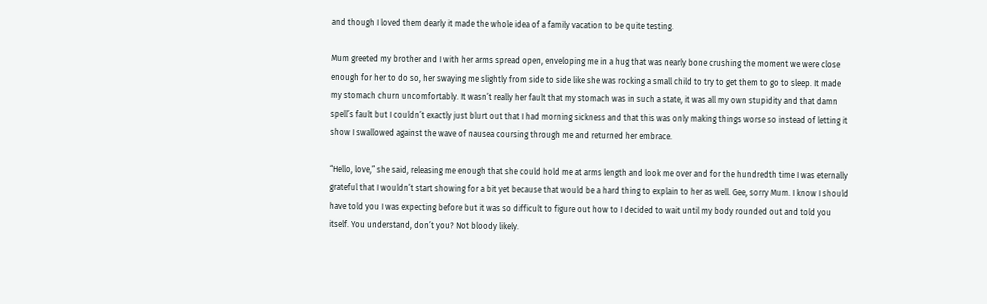and though I loved them dearly it made the whole idea of a family vacation to be quite testing.

Mum greeted my brother and I with her arms spread open, enveloping me in a hug that was nearly bone crushing the moment we were close enough for her to do so, her swaying me slightly from side to side like she was rocking a small child to try to get them to go to sleep. It made my stomach churn uncomfortably. It wasn’t really her fault that my stomach was in such a state, it was all my own stupidity and that damn spell’s fault but I couldn’t exactly just blurt out that I had morning sickness and that this was only making things worse so instead of letting it show I swallowed against the wave of nausea coursing through me and returned her embrace.

“Hello, love,” she said, releasing me enough that she could hold me at arms length and look me over and for the hundredth time I was eternally grateful that I wouldn’t start showing for a bit yet because that would be a hard thing to explain to her as well. Gee, sorry Mum. I know I should have told you I was expecting before but it was so difficult to figure out how to I decided to wait until my body rounded out and told you itself. You understand, don’t you? Not bloody likely.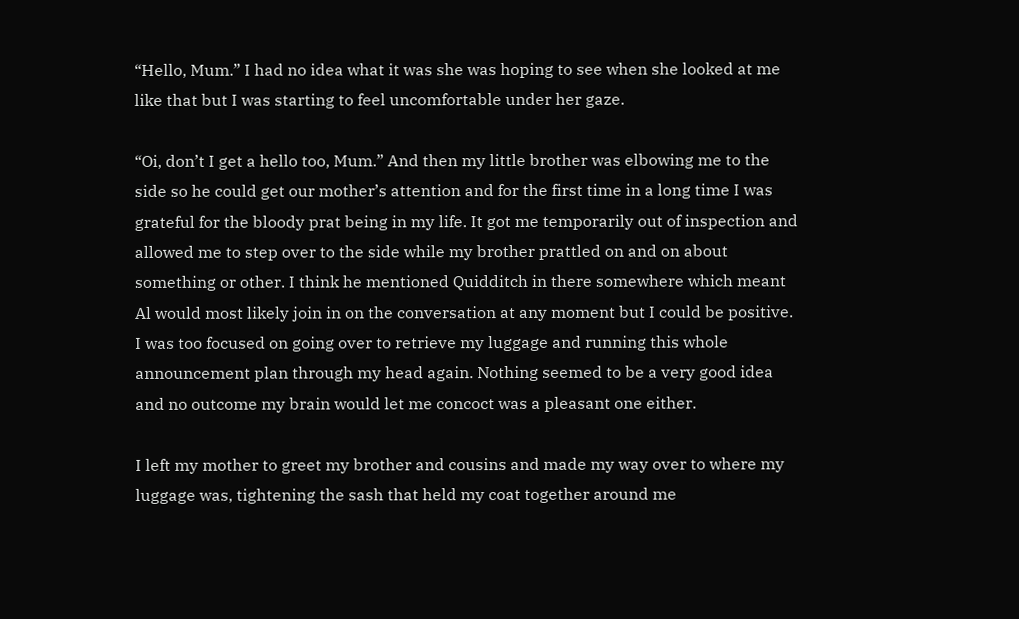“Hello, Mum.” I had no idea what it was she was hoping to see when she looked at me like that but I was starting to feel uncomfortable under her gaze.

“Oi, don’t I get a hello too, Mum.” And then my little brother was elbowing me to the side so he could get our mother’s attention and for the first time in a long time I was grateful for the bloody prat being in my life. It got me temporarily out of inspection and allowed me to step over to the side while my brother prattled on and on about something or other. I think he mentioned Quidditch in there somewhere which meant Al would most likely join in on the conversation at any moment but I could be positive. I was too focused on going over to retrieve my luggage and running this whole announcement plan through my head again. Nothing seemed to be a very good idea and no outcome my brain would let me concoct was a pleasant one either.

I left my mother to greet my brother and cousins and made my way over to where my luggage was, tightening the sash that held my coat together around me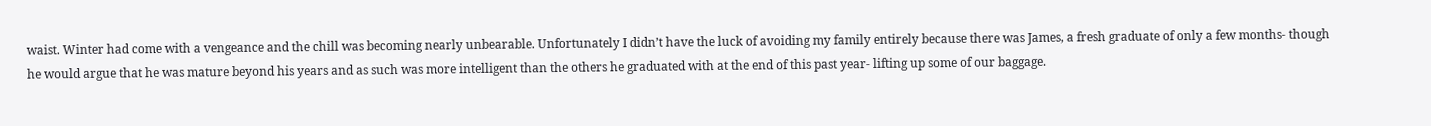waist. Winter had come with a vengeance and the chill was becoming nearly unbearable. Unfortunately I didn’t have the luck of avoiding my family entirely because there was James, a fresh graduate of only a few months- though he would argue that he was mature beyond his years and as such was more intelligent than the others he graduated with at the end of this past year- lifting up some of our baggage.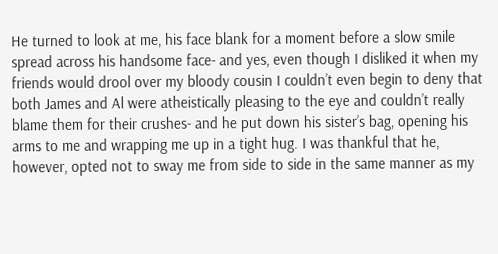He turned to look at me, his face blank for a moment before a slow smile spread across his handsome face- and yes, even though I disliked it when my friends would drool over my bloody cousin I couldn’t even begin to deny that both James and Al were atheistically pleasing to the eye and couldn’t really blame them for their crushes- and he put down his sister’s bag, opening his arms to me and wrapping me up in a tight hug. I was thankful that he, however, opted not to sway me from side to side in the same manner as my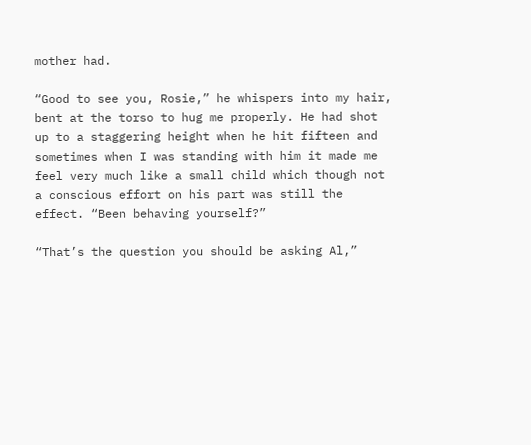mother had.

“Good to see you, Rosie,” he whispers into my hair, bent at the torso to hug me properly. He had shot up to a staggering height when he hit fifteen and sometimes when I was standing with him it made me feel very much like a small child which though not a conscious effort on his part was still the effect. “Been behaving yourself?”

“That’s the question you should be asking Al,”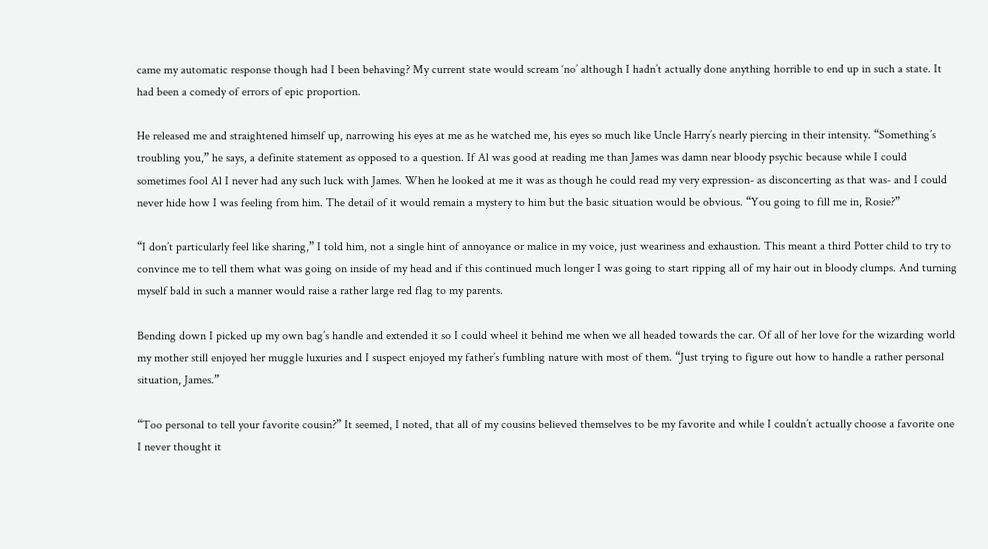came my automatic response though had I been behaving? My current state would scream ‘no’ although I hadn’t actually done anything horrible to end up in such a state. It had been a comedy of errors of epic proportion.

He released me and straightened himself up, narrowing his eyes at me as he watched me, his eyes so much like Uncle Harry’s nearly piercing in their intensity. “Something’s troubling you,” he says, a definite statement as opposed to a question. If Al was good at reading me than James was damn near bloody psychic because while I could sometimes fool Al I never had any such luck with James. When he looked at me it was as though he could read my very expression- as disconcerting as that was- and I could never hide how I was feeling from him. The detail of it would remain a mystery to him but the basic situation would be obvious. “You going to fill me in, Rosie?”

“I don’t particularly feel like sharing,” I told him, not a single hint of annoyance or malice in my voice, just weariness and exhaustion. This meant a third Potter child to try to convince me to tell them what was going on inside of my head and if this continued much longer I was going to start ripping all of my hair out in bloody clumps. And turning myself bald in such a manner would raise a rather large red flag to my parents.

Bending down I picked up my own bag’s handle and extended it so I could wheel it behind me when we all headed towards the car. Of all of her love for the wizarding world my mother still enjoyed her muggle luxuries and I suspect enjoyed my father’s fumbling nature with most of them. “Just trying to figure out how to handle a rather personal situation, James.”

“Too personal to tell your favorite cousin?” It seemed, I noted, that all of my cousins believed themselves to be my favorite and while I couldn’t actually choose a favorite one I never thought it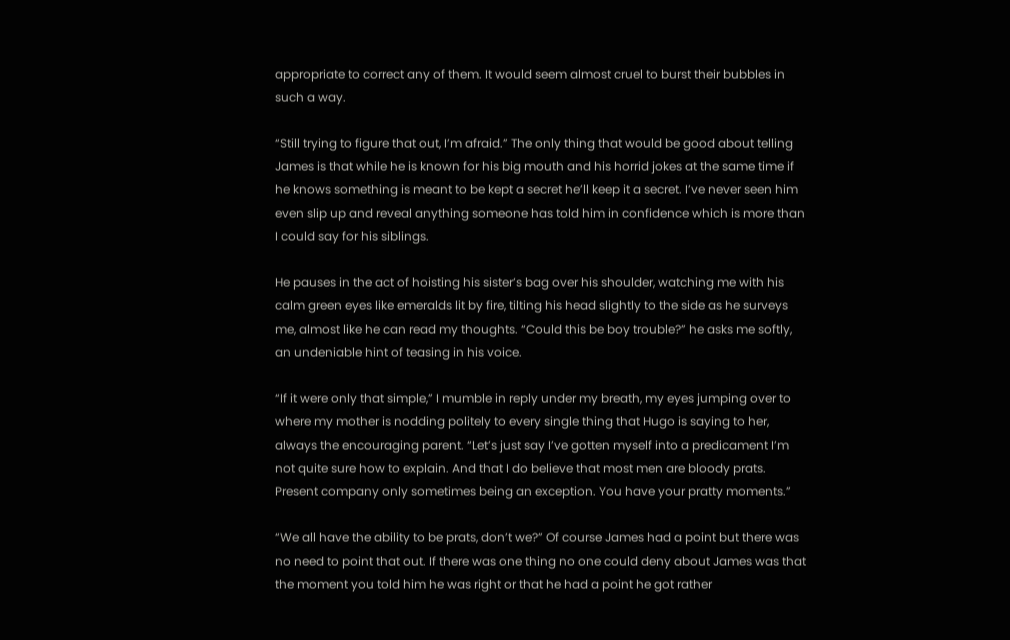appropriate to correct any of them. It would seem almost cruel to burst their bubbles in such a way.

“Still trying to figure that out, I’m afraid.” The only thing that would be good about telling James is that while he is known for his big mouth and his horrid jokes at the same time if he knows something is meant to be kept a secret he’ll keep it a secret. I’ve never seen him even slip up and reveal anything someone has told him in confidence which is more than I could say for his siblings.

He pauses in the act of hoisting his sister’s bag over his shoulder, watching me with his calm green eyes like emeralds lit by fire, tilting his head slightly to the side as he surveys me, almost like he can read my thoughts. “Could this be boy trouble?” he asks me softly, an undeniable hint of teasing in his voice.

“If it were only that simple,” I mumble in reply under my breath, my eyes jumping over to where my mother is nodding politely to every single thing that Hugo is saying to her, always the encouraging parent. “Let’s just say I’ve gotten myself into a predicament I’m not quite sure how to explain. And that I do believe that most men are bloody prats. Present company only sometimes being an exception. You have your pratty moments.”

“We all have the ability to be prats, don’t we?” Of course James had a point but there was no need to point that out. If there was one thing no one could deny about James was that the moment you told him he was right or that he had a point he got rather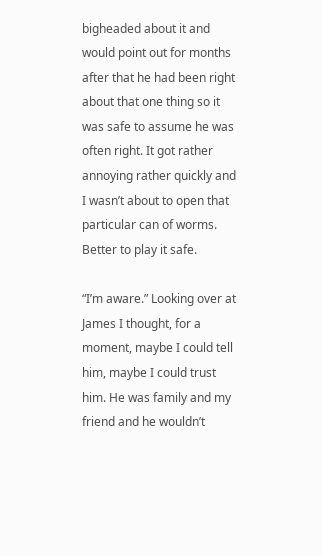bigheaded about it and would point out for months after that he had been right about that one thing so it was safe to assume he was often right. It got rather annoying rather quickly and I wasn’t about to open that particular can of worms. Better to play it safe.

“I’m aware.” Looking over at James I thought, for a moment, maybe I could tell him, maybe I could trust him. He was family and my friend and he wouldn’t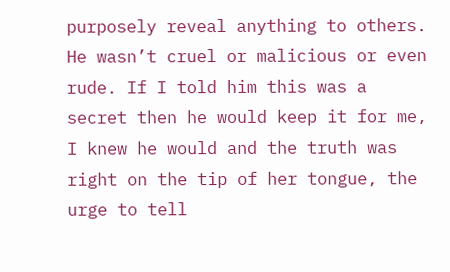purposely reveal anything to others. He wasn’t cruel or malicious or even rude. If I told him this was a secret then he would keep it for me, I knew he would and the truth was right on the tip of her tongue, the urge to tell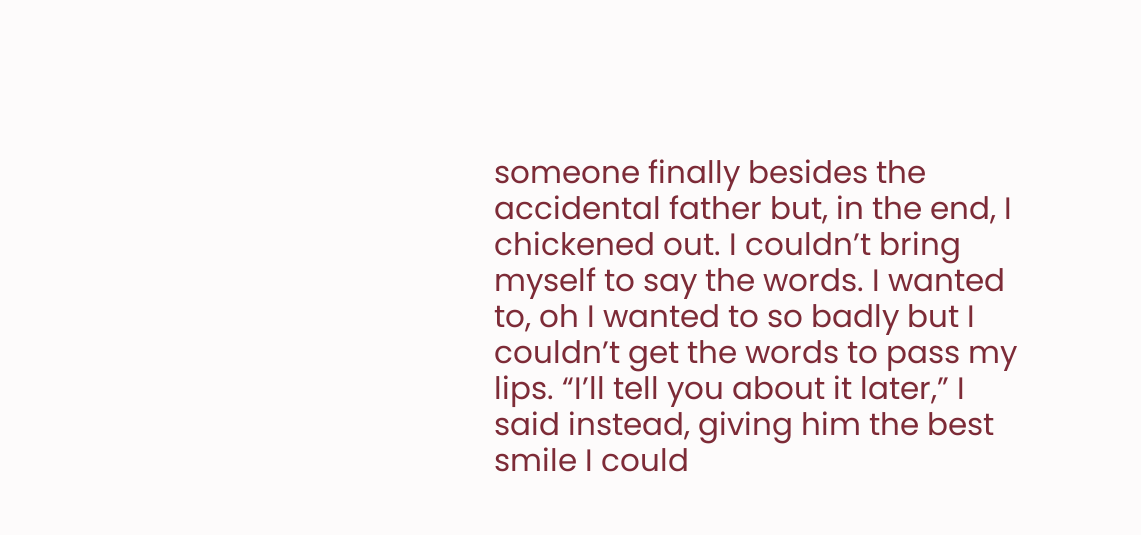someone finally besides the accidental father but, in the end, I chickened out. I couldn’t bring myself to say the words. I wanted to, oh I wanted to so badly but I couldn’t get the words to pass my lips. “I’ll tell you about it later,” I said instead, giving him the best smile I could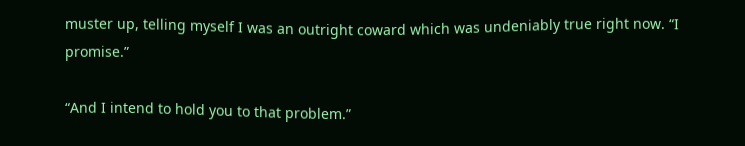muster up, telling myself I was an outright coward which was undeniably true right now. “I promise.”

“And I intend to hold you to that problem.”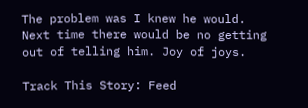The problem was I knew he would. Next time there would be no getting out of telling him. Joy of joys.

Track This Story: Feed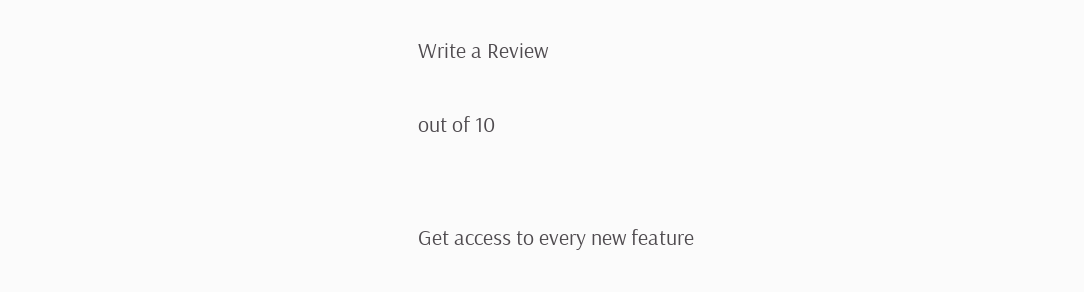Write a Review

out of 10


Get access to every new feature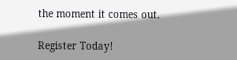the moment it comes out.

Register Today!